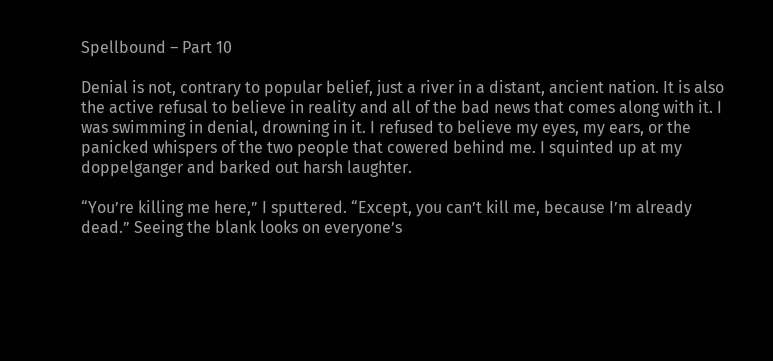Spellbound – Part 10

Denial is not, contrary to popular belief, just a river in a distant, ancient nation. It is also the active refusal to believe in reality and all of the bad news that comes along with it. I was swimming in denial, drowning in it. I refused to believe my eyes, my ears, or the panicked whispers of the two people that cowered behind me. I squinted up at my doppelganger and barked out harsh laughter.

“You’re killing me here,” I sputtered. “Except, you can’t kill me, because I’m already dead.” Seeing the blank looks on everyone’s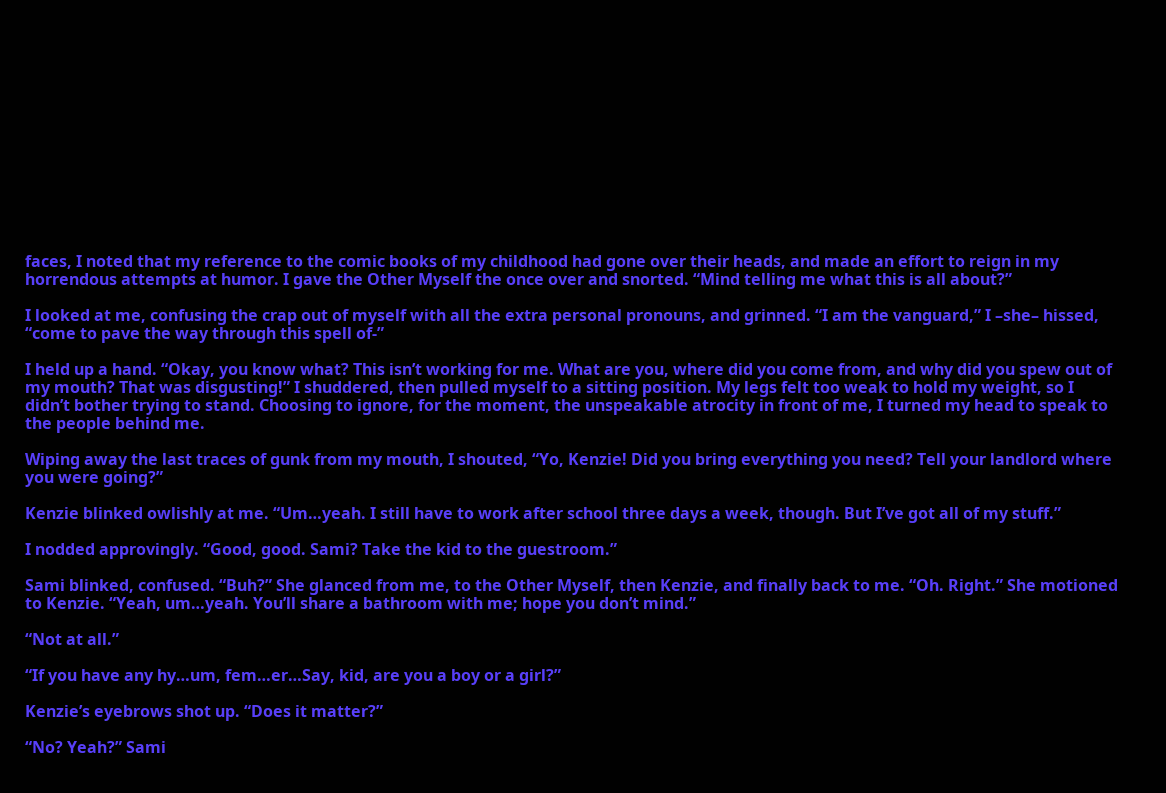faces, I noted that my reference to the comic books of my childhood had gone over their heads, and made an effort to reign in my horrendous attempts at humor. I gave the Other Myself the once over and snorted. “Mind telling me what this is all about?”

I looked at me, confusing the crap out of myself with all the extra personal pronouns, and grinned. “I am the vanguard,” I –she– hissed, “come to pave the way through this spell of-”

I held up a hand. “Okay, you know what? This isn’t working for me. What are you, where did you come from, and why did you spew out of my mouth? That was disgusting!” I shuddered, then pulled myself to a sitting position. My legs felt too weak to hold my weight, so I didn’t bother trying to stand. Choosing to ignore, for the moment, the unspeakable atrocity in front of me, I turned my head to speak to the people behind me.

Wiping away the last traces of gunk from my mouth, I shouted, “Yo, Kenzie! Did you bring everything you need? Tell your landlord where you were going?”

Kenzie blinked owlishly at me. “Um…yeah. I still have to work after school three days a week, though. But I’ve got all of my stuff.”

I nodded approvingly. “Good, good. Sami? Take the kid to the guestroom.”

Sami blinked, confused. “Buh?” She glanced from me, to the Other Myself, then Kenzie, and finally back to me. “Oh. Right.” She motioned to Kenzie. “Yeah, um…yeah. You’ll share a bathroom with me; hope you don’t mind.”

“Not at all.”

“If you have any hy…um, fem…er…Say, kid, are you a boy or a girl?”

Kenzie’s eyebrows shot up. “Does it matter?”

“No? Yeah?” Sami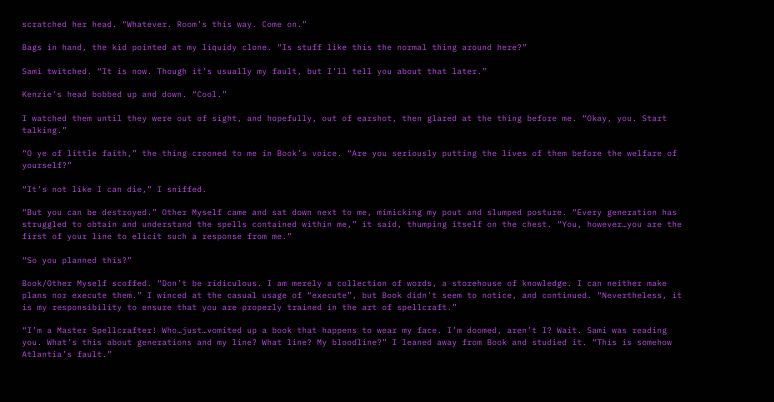scratched her head. “Whatever. Room’s this way. Come on.”

Bags in hand, the kid pointed at my liquidy clone. “Is stuff like this the normal thing around here?”

Sami twitched. “It is now. Though it’s usually my fault, but I’ll tell you about that later.”

Kenzie’s head bobbed up and down. “Cool.”

I watched them until they were out of sight, and hopefully, out of earshot, then glared at the thing before me. “Okay, you. Start talking.”

“O ye of little faith,” the thing crooned to me in Book’s voice. “Are you seriously putting the lives of them before the welfare of yourself?”

“It’s not like I can die,” I sniffed.

“But you can be destroyed.” Other Myself came and sat down next to me, mimicking my pout and slumped posture. “Every generation has struggled to obtain and understand the spells contained within me,” it said, thumping itself on the chest. “You, however…you are the first of your line to elicit such a response from me.”

“So you planned this?”

Book/Other Myself scoffed. “Don’t be ridiculous. I am merely a collection of words, a storehouse of knowledge. I can neither make plans nor execute them.” I winced at the casual usage of “execute”, but Book didn’t seem to notice, and continued. “Nevertheless, it is my responsibility to ensure that you are properly trained in the art of spellcraft.”

“I’m a Master Spellcrafter! Who…just…vomited up a book that happens to wear my face. I’m doomed, aren’t I? Wait. Sami was reading you. What’s this about generations and my line? What line? My bloodline?” I leaned away from Book and studied it. “This is somehow Atlantia’s fault.”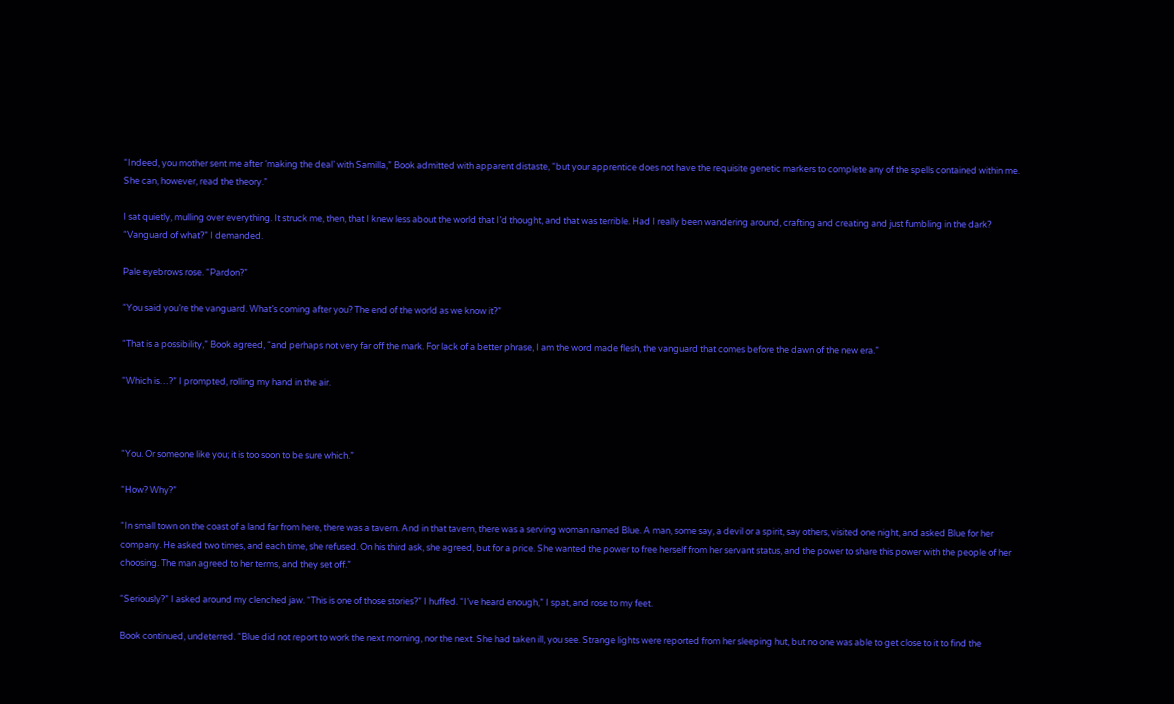“Indeed, you mother sent me after ‘making the deal’ with Samilla,” Book admitted with apparent distaste, “but your apprentice does not have the requisite genetic markers to complete any of the spells contained within me. She can, however, read the theory.”

I sat quietly, mulling over everything. It struck me, then, that I knew less about the world that I’d thought, and that was terrible. Had I really been wandering around, crafting and creating and just fumbling in the dark? “Vanguard of what?” I demanded.

Pale eyebrows rose. “Pardon?”

“You said you’re the vanguard. What’s coming after you? The end of the world as we know it?”

“That is a possibility,” Book agreed, “and perhaps not very far off the mark. For lack of a better phrase, I am the word made flesh, the vanguard that comes before the dawn of the new era.”

“Which is…?” I prompted, rolling my hand in the air.



“You. Or someone like you; it is too soon to be sure which.”

“How? Why?”

“In small town on the coast of a land far from here, there was a tavern. And in that tavern, there was a serving woman named Blue. A man, some say, a devil or a spirit, say others, visited one night, and asked Blue for her company. He asked two times, and each time, she refused. On his third ask, she agreed, but for a price. She wanted the power to free herself from her servant status, and the power to share this power with the people of her choosing. The man agreed to her terms, and they set off.”

“Seriously?” I asked around my clenched jaw. “This is one of those stories?” I huffed. “I’ve heard enough,” I spat, and rose to my feet.

Book continued, undeterred. “Blue did not report to work the next morning, nor the next. She had taken ill, you see. Strange lights were reported from her sleeping hut, but no one was able to get close to it to find the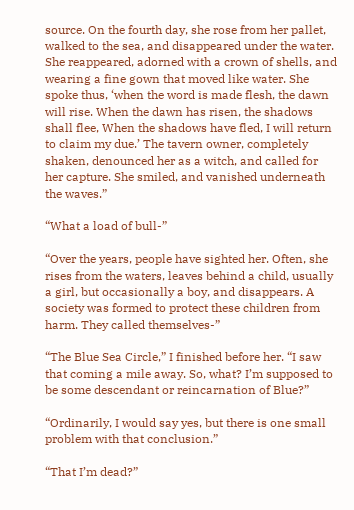source. On the fourth day, she rose from her pallet, walked to the sea, and disappeared under the water. She reappeared, adorned with a crown of shells, and wearing a fine gown that moved like water. She spoke thus, ‘when the word is made flesh, the dawn will rise. When the dawn has risen, the shadows shall flee, When the shadows have fled, I will return to claim my due.’ The tavern owner, completely shaken, denounced her as a witch, and called for her capture. She smiled, and vanished underneath the waves.”

“What a load of bull-”

“Over the years, people have sighted her. Often, she rises from the waters, leaves behind a child, usually a girl, but occasionally a boy, and disappears. A society was formed to protect these children from harm. They called themselves-”

“The Blue Sea Circle,” I finished before her. “I saw that coming a mile away. So, what? I’m supposed to be some descendant or reincarnation of Blue?”

“Ordinarily, I would say yes, but there is one small problem with that conclusion.”

“That I’m dead?”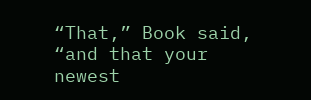“That,” Book said, “and that your newest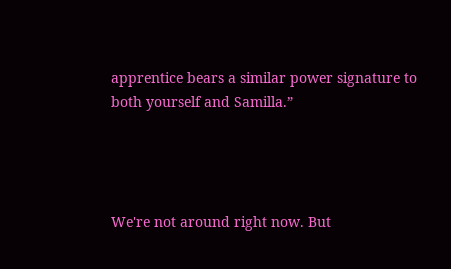apprentice bears a similar power signature to both yourself and Samilla.”




We're not around right now. But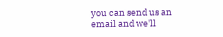you can send us an email and we'll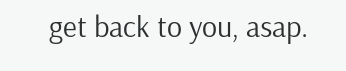get back to you, asap.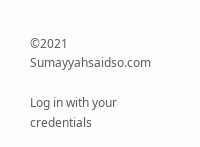©2021 Sumayyahsaidso.com

Log in with your credentials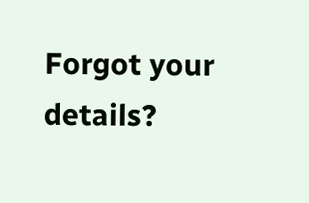Forgot your details?